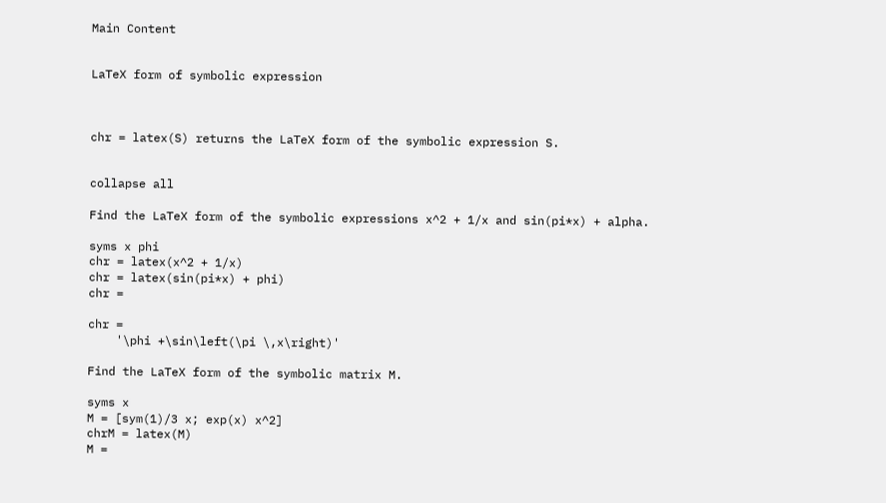Main Content


LaTeX form of symbolic expression



chr = latex(S) returns the LaTeX form of the symbolic expression S.


collapse all

Find the LaTeX form of the symbolic expressions x^2 + 1/x and sin(pi*x) + alpha.

syms x phi
chr = latex(x^2 + 1/x)
chr = latex(sin(pi*x) + phi)
chr =

chr =
    '\phi +\sin\left(\pi \,x\right)'

Find the LaTeX form of the symbolic matrix M.

syms x
M = [sym(1)/3 x; exp(x) x^2]
chrM = latex(M)
M =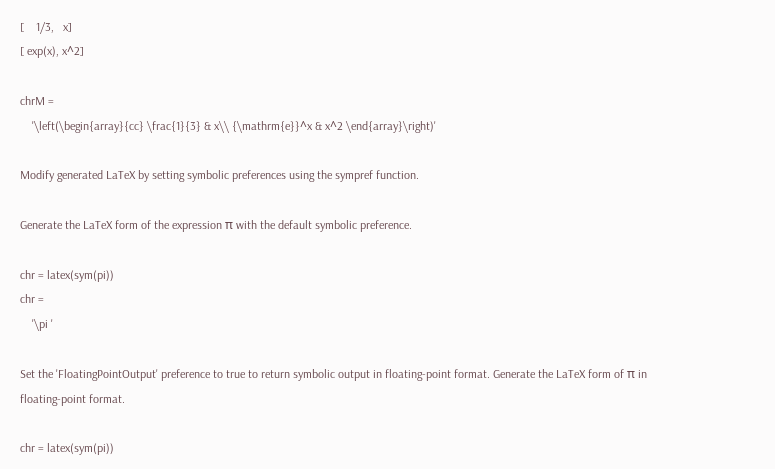[    1/3,   x]
[ exp(x), x^2]

chrM =
    '\left(\begin{array}{cc} \frac{1}{3} & x\\ {\mathrm{e}}^x & x^2 \end{array}\right)'

Modify generated LaTeX by setting symbolic preferences using the sympref function.

Generate the LaTeX form of the expression π with the default symbolic preference.

chr = latex(sym(pi))
chr =
    '\pi '

Set the 'FloatingPointOutput' preference to true to return symbolic output in floating-point format. Generate the LaTeX form of π in floating-point format.

chr = latex(sym(pi))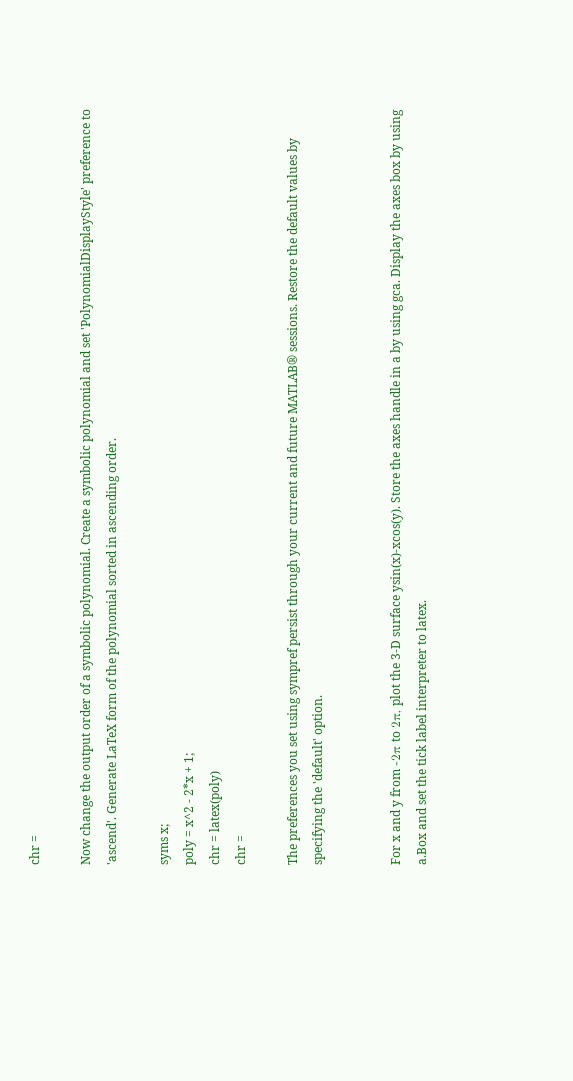chr =

Now change the output order of a symbolic polynomial. Create a symbolic polynomial and set 'PolynomialDisplayStyle' preference to 'ascend'. Generate LaTeX form of the polynomial sorted in ascending order.

syms x;
poly = x^2 - 2*x + 1;
chr = latex(poly)
chr =

The preferences you set using sympref persist through your current and future MATLAB® sessions. Restore the default values by specifying the 'default' option.


For x and y from -2π to 2π, plot the 3-D surface ysin(x)-xcos(y). Store the axes handle in a by using gca. Display the axes box by using a.Box and set the tick label interpreter to latex.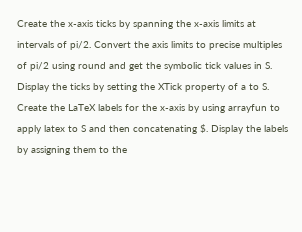Create the x-axis ticks by spanning the x-axis limits at intervals of pi/2. Convert the axis limits to precise multiples of pi/2 using round and get the symbolic tick values in S. Display the ticks by setting the XTick property of a to S. Create the LaTeX labels for the x-axis by using arrayfun to apply latex to S and then concatenating $. Display the labels by assigning them to the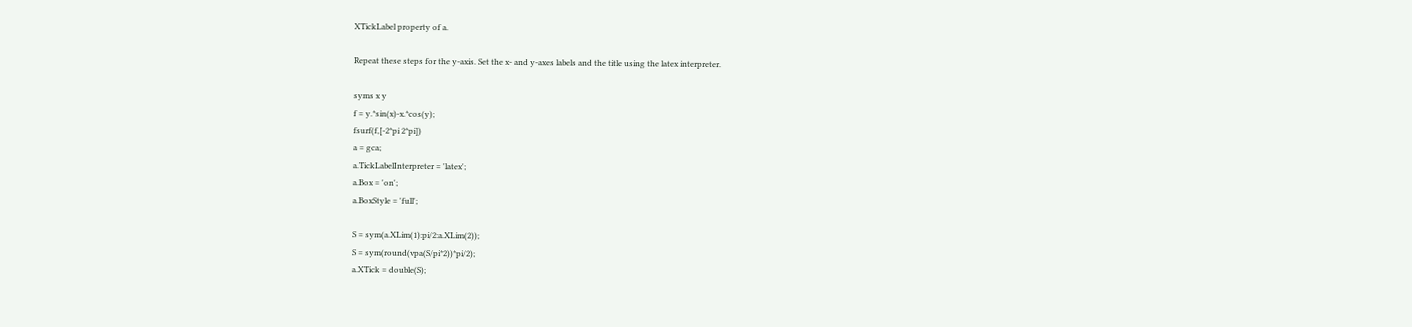XTickLabel property of a.

Repeat these steps for the y-axis. Set the x- and y-axes labels and the title using the latex interpreter.

syms x y
f = y.*sin(x)-x.*cos(y);
fsurf(f,[-2*pi 2*pi])
a = gca;
a.TickLabelInterpreter = 'latex';
a.Box = 'on';
a.BoxStyle = 'full';

S = sym(a.XLim(1):pi/2:a.XLim(2));
S = sym(round(vpa(S/pi*2))*pi/2);
a.XTick = double(S);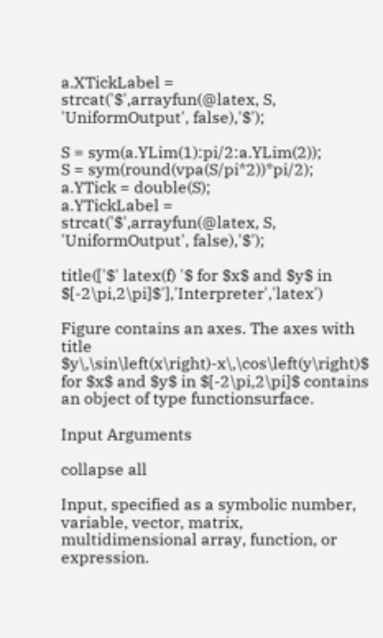a.XTickLabel = strcat('$',arrayfun(@latex, S, 'UniformOutput', false),'$');

S = sym(a.YLim(1):pi/2:a.YLim(2));
S = sym(round(vpa(S/pi*2))*pi/2);
a.YTick = double(S);
a.YTickLabel = strcat('$',arrayfun(@latex, S, 'UniformOutput', false),'$');

title(['$' latex(f) '$ for $x$ and $y$ in $[-2\pi,2\pi]$'],'Interpreter','latex')

Figure contains an axes. The axes with title $y\,\sin\left(x\right)-x\,\cos\left(y\right)$ for $x$ and $y$ in $[-2\pi,2\pi]$ contains an object of type functionsurface.

Input Arguments

collapse all

Input, specified as a symbolic number, variable, vector, matrix, multidimensional array, function, or expression.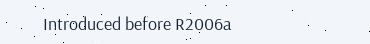Introduced before R2006a